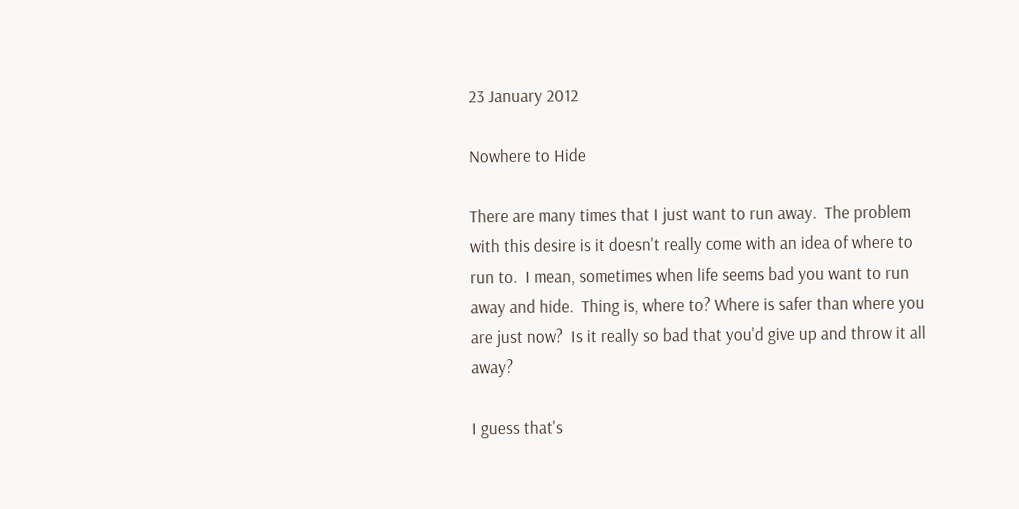23 January 2012

Nowhere to Hide

There are many times that I just want to run away.  The problem with this desire is it doesn't really come with an idea of where to run to.  I mean, sometimes when life seems bad you want to run away and hide.  Thing is, where to? Where is safer than where you are just now?  Is it really so bad that you'd give up and throw it all away?

I guess that's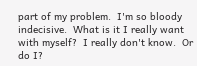part of my problem.  I'm so bloody indecisive.  What is it I really want with myself?  I really don't know.  Or do I?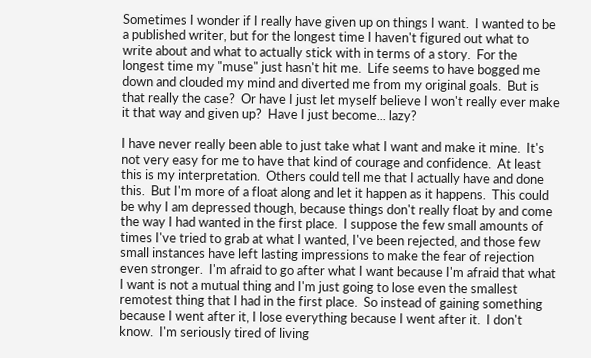Sometimes I wonder if I really have given up on things I want.  I wanted to be a published writer, but for the longest time I haven't figured out what to write about and what to actually stick with in terms of a story.  For the longest time my "muse" just hasn't hit me.  Life seems to have bogged me down and clouded my mind and diverted me from my original goals.  But is that really the case?  Or have I just let myself believe I won't really ever make it that way and given up?  Have I just become... lazy?

I have never really been able to just take what I want and make it mine.  It's not very easy for me to have that kind of courage and confidence.  At least this is my interpretation.  Others could tell me that I actually have and done this.  But I'm more of a float along and let it happen as it happens.  This could be why I am depressed though, because things don't really float by and come the way I had wanted in the first place.  I suppose the few small amounts of times I've tried to grab at what I wanted, I've been rejected, and those few small instances have left lasting impressions to make the fear of rejection even stronger.  I'm afraid to go after what I want because I'm afraid that what I want is not a mutual thing and I'm just going to lose even the smallest remotest thing that I had in the first place.  So instead of gaining something because I went after it, I lose everything because I went after it.  I don't know.  I'm seriously tired of living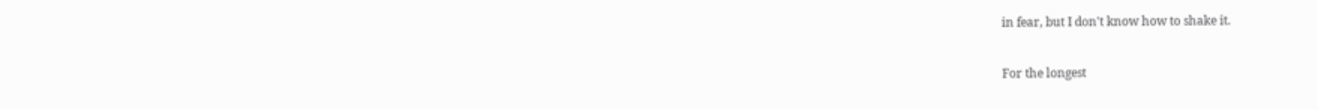in fear, but I don't know how to shake it.

For the longest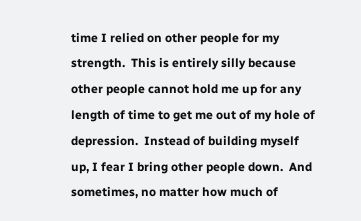time I relied on other people for my strength.  This is entirely silly because other people cannot hold me up for any length of time to get me out of my hole of depression.  Instead of building myself up, I fear I bring other people down.  And sometimes, no matter how much of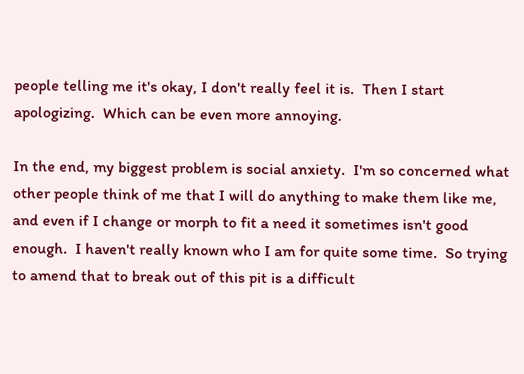people telling me it's okay, I don't really feel it is.  Then I start apologizing.  Which can be even more annoying.

In the end, my biggest problem is social anxiety.  I'm so concerned what other people think of me that I will do anything to make them like me, and even if I change or morph to fit a need it sometimes isn't good enough.  I haven't really known who I am for quite some time.  So trying to amend that to break out of this pit is a difficult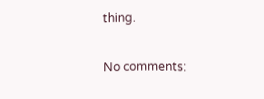thing.

No comments: